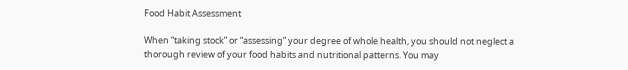Food Habit Assessment

When “taking stock” or “assessing” your degree of whole health, you should not neglect a thorough review of your food habits and nutritional patterns. You may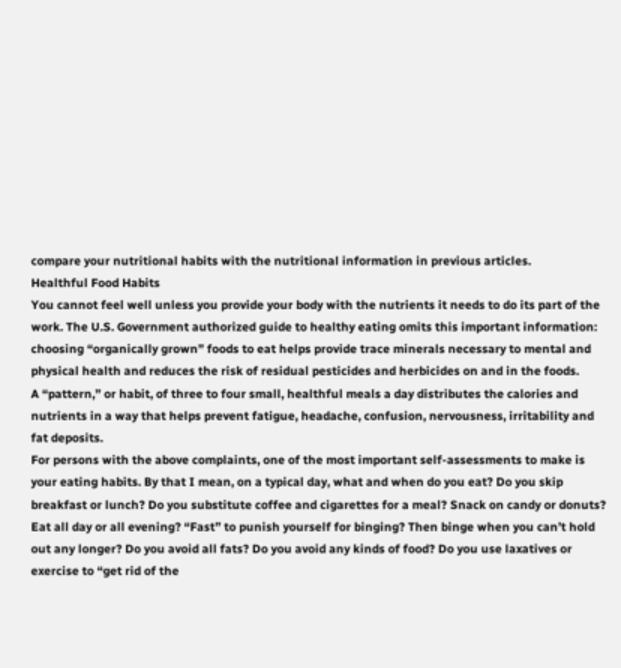compare your nutritional habits with the nutritional information in previous articles.
Healthful Food Habits
You cannot feel well unless you provide your body with the nutrients it needs to do its part of the work. The U.S. Government authorized guide to healthy eating omits this important information: choosing “organically grown” foods to eat helps provide trace minerals necessary to mental and physical health and reduces the risk of residual pesticides and herbicides on and in the foods.
A “pattern,” or habit, of three to four small, healthful meals a day distributes the calories and nutrients in a way that helps prevent fatigue, headache, confusion, nervousness, irritability and fat deposits.
For persons with the above complaints, one of the most important self-assessments to make is your eating habits. By that I mean, on a typical day, what and when do you eat? Do you skip breakfast or lunch? Do you substitute coffee and cigarettes for a meal? Snack on candy or donuts? Eat all day or all evening? “Fast” to punish yourself for binging? Then binge when you can’t hold out any longer? Do you avoid all fats? Do you avoid any kinds of food? Do you use laxatives or exercise to “get rid of the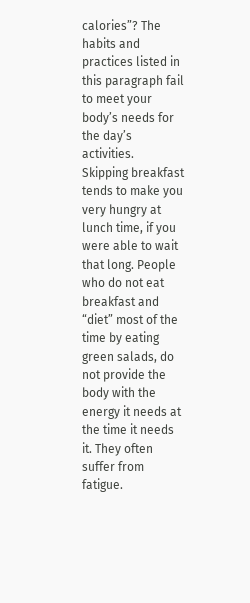calories”? The habits and practices listed in this paragraph fail to meet your body’s needs for the day’s activities.
Skipping breakfast tends to make you very hungry at lunch time, if you were able to wait that long. People who do not eat breakfast and “diet” most of the time by eating green salads, do not provide the body with the energy it needs at the time it needs it. They often suffer from fatigue.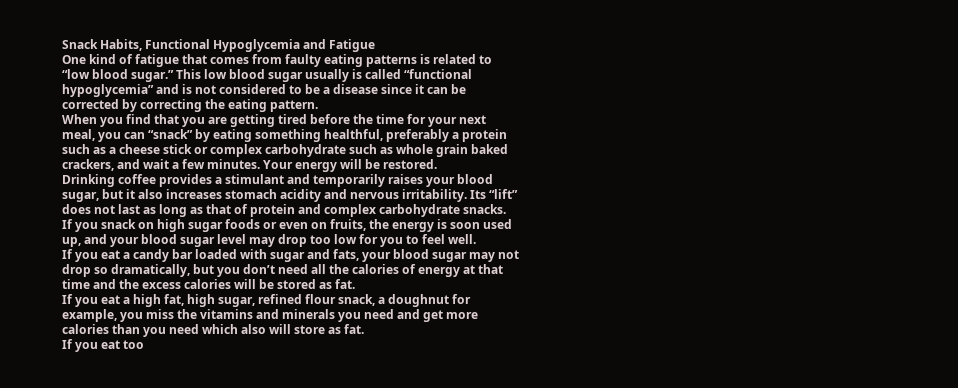Snack Habits, Functional Hypoglycemia and Fatigue
One kind of fatigue that comes from faulty eating patterns is related to “low blood sugar.” This low blood sugar usually is called “functional hypoglycemia” and is not considered to be a disease since it can be corrected by correcting the eating pattern.
When you find that you are getting tired before the time for your next meal, you can “snack” by eating something healthful, preferably a protein such as a cheese stick or complex carbohydrate such as whole grain baked crackers, and wait a few minutes. Your energy will be restored.
Drinking coffee provides a stimulant and temporarily raises your blood sugar, but it also increases stomach acidity and nervous irritability. Its “lift” does not last as long as that of protein and complex carbohydrate snacks.
If you snack on high sugar foods or even on fruits, the energy is soon used up, and your blood sugar level may drop too low for you to feel well.
If you eat a candy bar loaded with sugar and fats, your blood sugar may not drop so dramatically, but you don’t need all the calories of energy at that time and the excess calories will be stored as fat.
If you eat a high fat, high sugar, refined flour snack, a doughnut for example, you miss the vitamins and minerals you need and get more calories than you need which also will store as fat.
If you eat too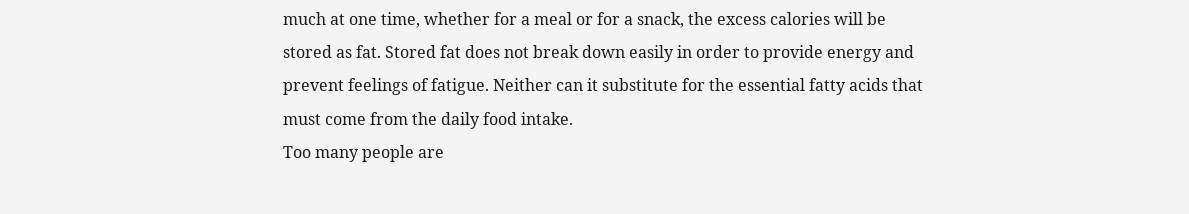much at one time, whether for a meal or for a snack, the excess calories will be stored as fat. Stored fat does not break down easily in order to provide energy and prevent feelings of fatigue. Neither can it substitute for the essential fatty acids that must come from the daily food intake.
Too many people are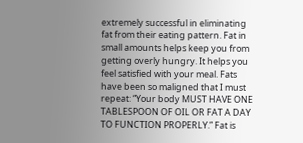extremely successful in eliminating fat from their eating pattern. Fat in small amounts helps keep you from getting overly hungry. It helps you feel satisfied with your meal. Fats have been so maligned that I must repeat: “Your body MUST HAVE ONE TABLESPOON OF OIL OR FAT A DAY TO FUNCTION PROPERLY.” Fat is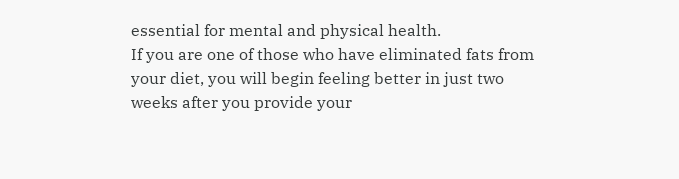essential for mental and physical health.
If you are one of those who have eliminated fats from your diet, you will begin feeling better in just two weeks after you provide your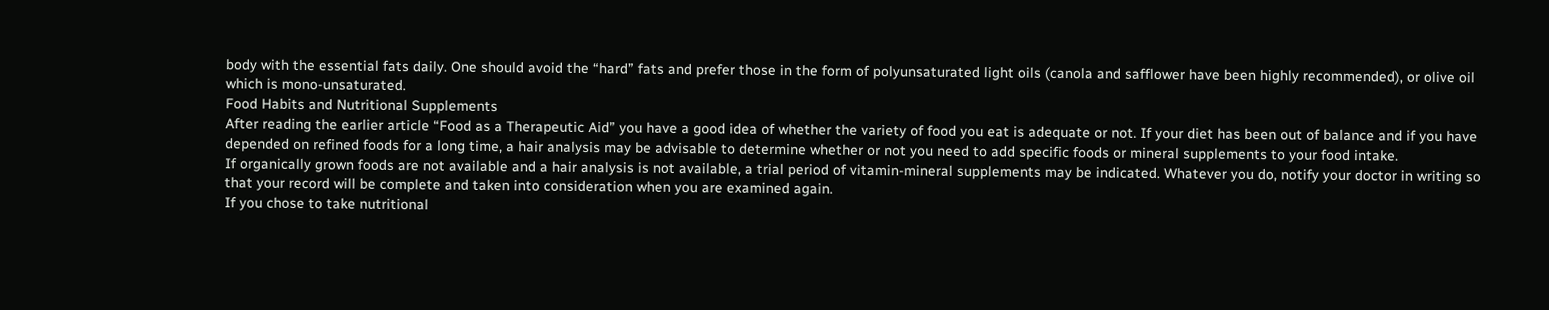body with the essential fats daily. One should avoid the “hard” fats and prefer those in the form of polyunsaturated light oils (canola and safflower have been highly recommended), or olive oil which is mono-unsaturated.
Food Habits and Nutritional Supplements
After reading the earlier article “Food as a Therapeutic Aid” you have a good idea of whether the variety of food you eat is adequate or not. If your diet has been out of balance and if you have depended on refined foods for a long time, a hair analysis may be advisable to determine whether or not you need to add specific foods or mineral supplements to your food intake.
If organically grown foods are not available and a hair analysis is not available, a trial period of vitamin-mineral supplements may be indicated. Whatever you do, notify your doctor in writing so that your record will be complete and taken into consideration when you are examined again.
If you chose to take nutritional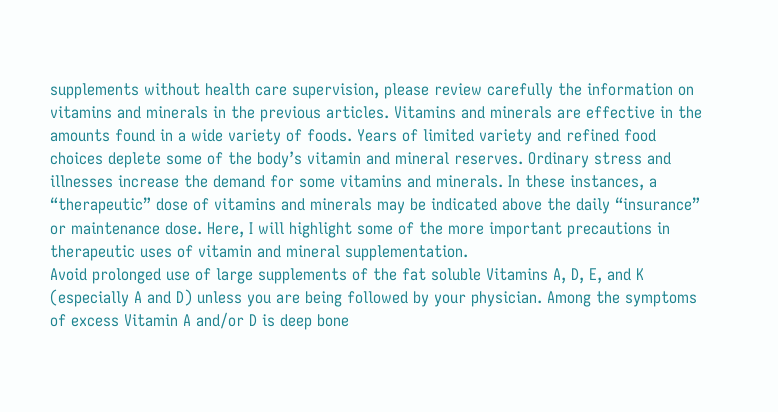supplements without health care supervision, please review carefully the information on vitamins and minerals in the previous articles. Vitamins and minerals are effective in the amounts found in a wide variety of foods. Years of limited variety and refined food choices deplete some of the body’s vitamin and mineral reserves. Ordinary stress and illnesses increase the demand for some vitamins and minerals. In these instances, a “therapeutic” dose of vitamins and minerals may be indicated above the daily “insurance” or maintenance dose. Here, I will highlight some of the more important precautions in therapeutic uses of vitamin and mineral supplementation.
Avoid prolonged use of large supplements of the fat soluble Vitamins A, D, E, and K (especially A and D) unless you are being followed by your physician. Among the symptoms of excess Vitamin A and/or D is deep bone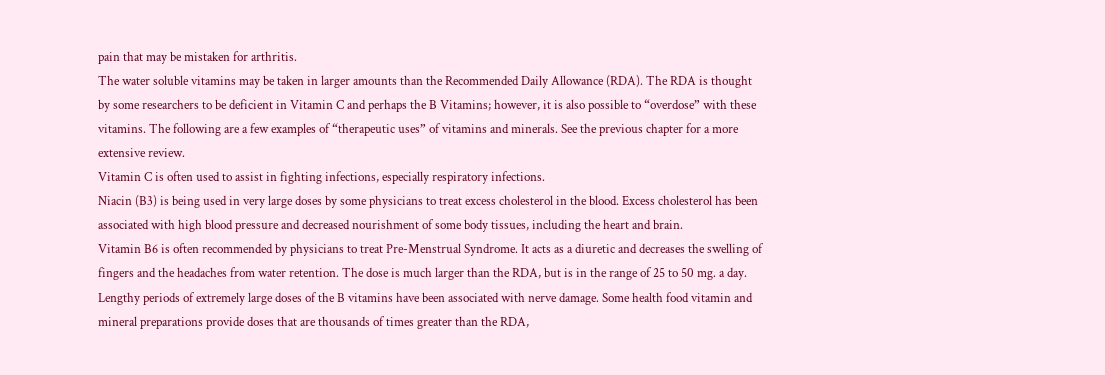pain that may be mistaken for arthritis.
The water soluble vitamins may be taken in larger amounts than the Recommended Daily Allowance (RDA). The RDA is thought by some researchers to be deficient in Vitamin C and perhaps the B Vitamins; however, it is also possible to “overdose” with these vitamins. The following are a few examples of “therapeutic uses” of vitamins and minerals. See the previous chapter for a more extensive review.
Vitamin C is often used to assist in fighting infections, especially respiratory infections.
Niacin (B3) is being used in very large doses by some physicians to treat excess cholesterol in the blood. Excess cholesterol has been associated with high blood pressure and decreased nourishment of some body tissues, including the heart and brain.
Vitamin B6 is often recommended by physicians to treat Pre-Menstrual Syndrome. It acts as a diuretic and decreases the swelling of fingers and the headaches from water retention. The dose is much larger than the RDA, but is in the range of 25 to 50 mg. a day. Lengthy periods of extremely large doses of the B vitamins have been associated with nerve damage. Some health food vitamin and mineral preparations provide doses that are thousands of times greater than the RDA,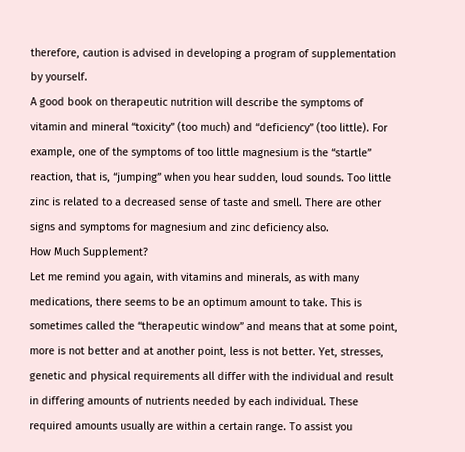therefore, caution is advised in developing a program of supplementation by yourself.
A good book on therapeutic nutrition will describe the symptoms of vitamin and mineral “toxicity” (too much) and “deficiency” (too little). For example, one of the symptoms of too little magnesium is the “startle” reaction, that is, “jumping” when you hear sudden, loud sounds. Too little zinc is related to a decreased sense of taste and smell. There are other signs and symptoms for magnesium and zinc deficiency also.
How Much Supplement?
Let me remind you again, with vitamins and minerals, as with many medications, there seems to be an optimum amount to take. This is sometimes called the “therapeutic window” and means that at some point, more is not better and at another point, less is not better. Yet, stresses, genetic and physical requirements all differ with the individual and result in differing amounts of nutrients needed by each individual. These required amounts usually are within a certain range. To assist you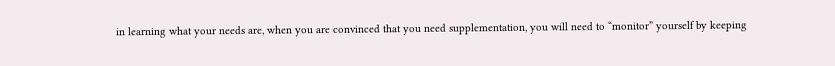in learning what your needs are, when you are convinced that you need supplementation, you will need to “monitor” yourself by keeping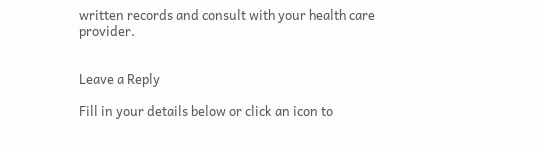written records and consult with your health care provider.


Leave a Reply

Fill in your details below or click an icon to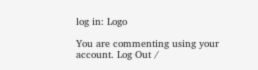log in: Logo

You are commenting using your account. Log Out /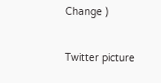Change )

Twitter picture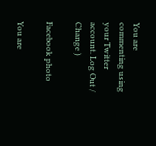You are commenting using your Twitter account. Log Out /  Change )

Facebook photo

You are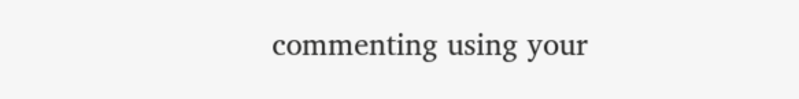commenting using your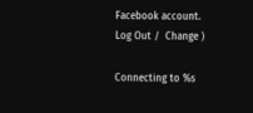Facebook account. Log Out /  Change )

Connecting to %s